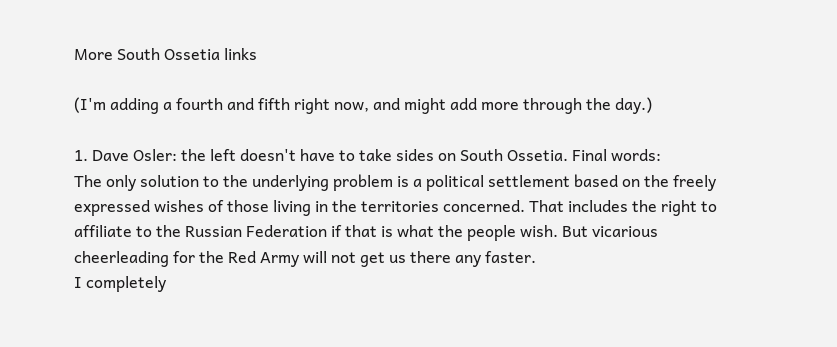More South Ossetia links

(I'm adding a fourth and fifth right now, and might add more through the day.)

1. Dave Osler: the left doesn't have to take sides on South Ossetia. Final words:
The only solution to the underlying problem is a political settlement based on the freely expressed wishes of those living in the territories concerned. That includes the right to affiliate to the Russian Federation if that is what the people wish. But vicarious cheerleading for the Red Army will not get us there any faster.
I completely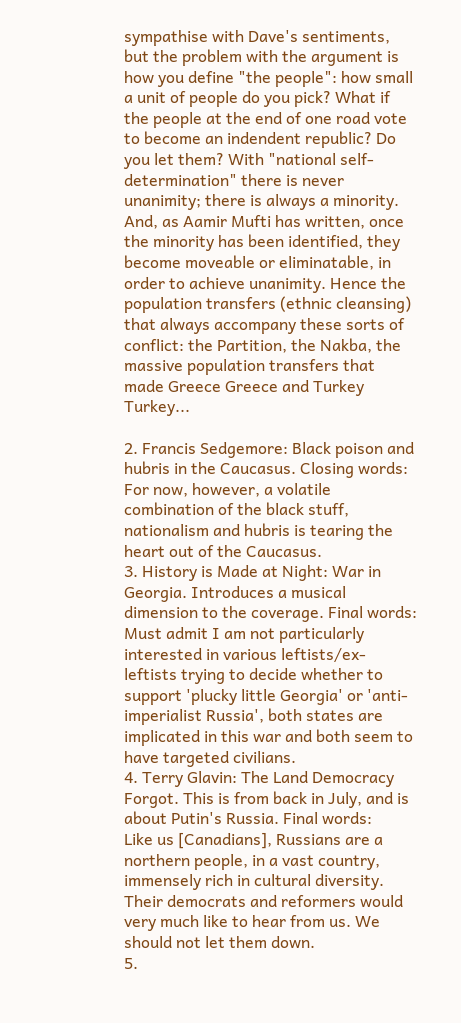sympathise with Dave's sentiments, but the problem with the argument is how you define "the people": how small a unit of people do you pick? What if the people at the end of one road vote to become an indendent republic? Do you let them? With "national self-determination" there is never unanimity; there is always a minority. And, as Aamir Mufti has written, once the minority has been identified, they become moveable or eliminatable, in order to achieve unanimity. Hence the population transfers (ethnic cleansing) that always accompany these sorts of conflict: the Partition, the Nakba, the massive population transfers that made Greece Greece and Turkey Turkey...

2. Francis Sedgemore: Black poison and hubris in the Caucasus. Closing words:
For now, however, a volatile combination of the black stuff, nationalism and hubris is tearing the heart out of the Caucasus.
3. History is Made at Night: War in Georgia. Introduces a musical dimension to the coverage. Final words:
Must admit I am not particularly interested in various leftists/ex-leftists trying to decide whether to support 'plucky little Georgia' or 'anti-imperialist Russia', both states are implicated in this war and both seem to have targeted civilians.
4. Terry Glavin: The Land Democracy Forgot. This is from back in July, and is about Putin's Russia. Final words:
Like us [Canadians], Russians are a northern people, in a vast country, immensely rich in cultural diversity. Their democrats and reformers would very much like to hear from us. We should not let them down.
5.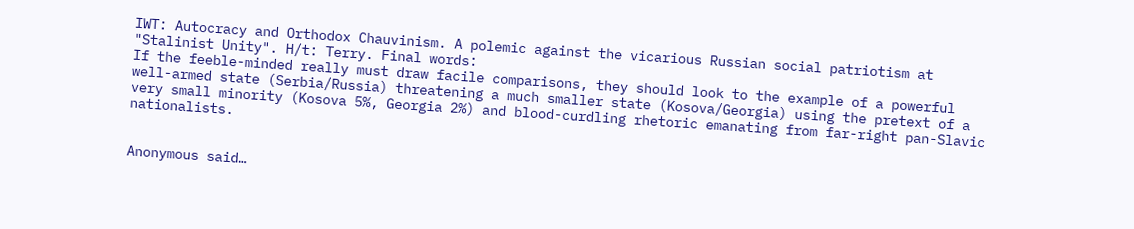IWT: Autocracy and Orthodox Chauvinism. A polemic against the vicarious Russian social patriotism at "Stalinist Unity". H/t: Terry. Final words:
If the feeble-minded really must draw facile comparisons, they should look to the example of a powerful well-armed state (Serbia/Russia) threatening a much smaller state (Kosova/Georgia) using the pretext of a very small minority (Kosova 5%, Georgia 2%) and blood-curdling rhetoric emanating from far-right pan-Slavic nationalists.


Anonymous said…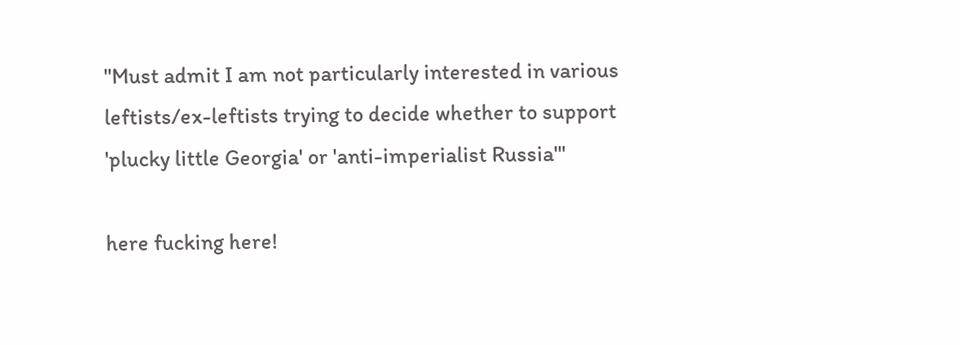"Must admit I am not particularly interested in various leftists/ex-leftists trying to decide whether to support 'plucky little Georgia' or 'anti-imperialist Russia'"

here fucking here!